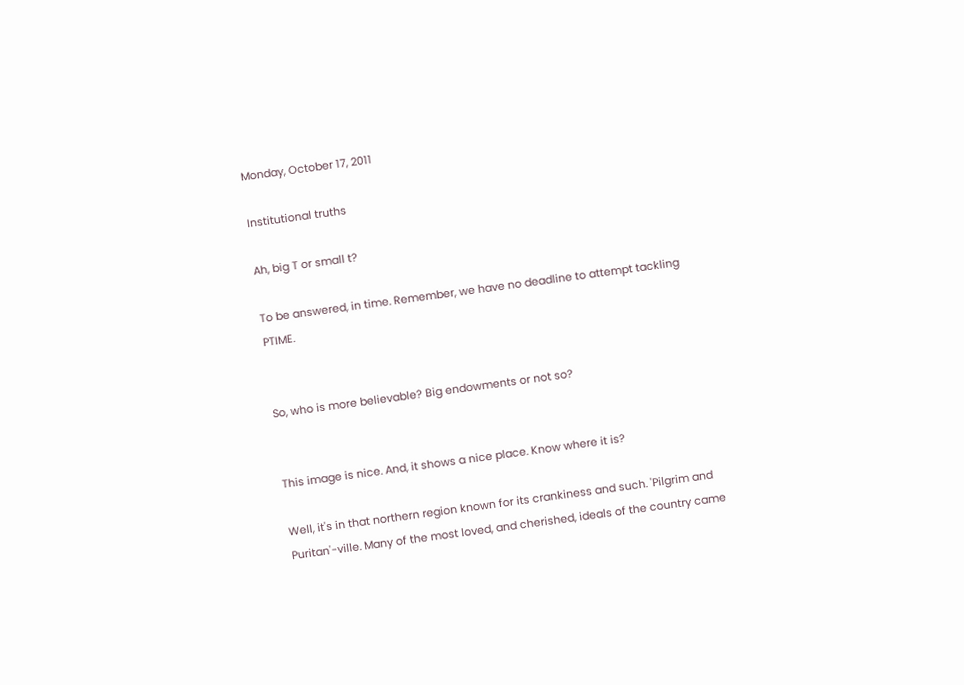Monday, October 17, 2011

Institutional truths

Ah, big T or small t?

To be answered, in time. Remember, we have no deadline to attempt tackling PTIME.


So, who is more believable? Big endowments or not so?


This image is nice. And, it shows a nice place. Know where it is?

Well, it's in that northern region known for its crankiness and such. 'Pilgrim and Puritan'-ville. Many of the most loved, and cherished, ideals of the country came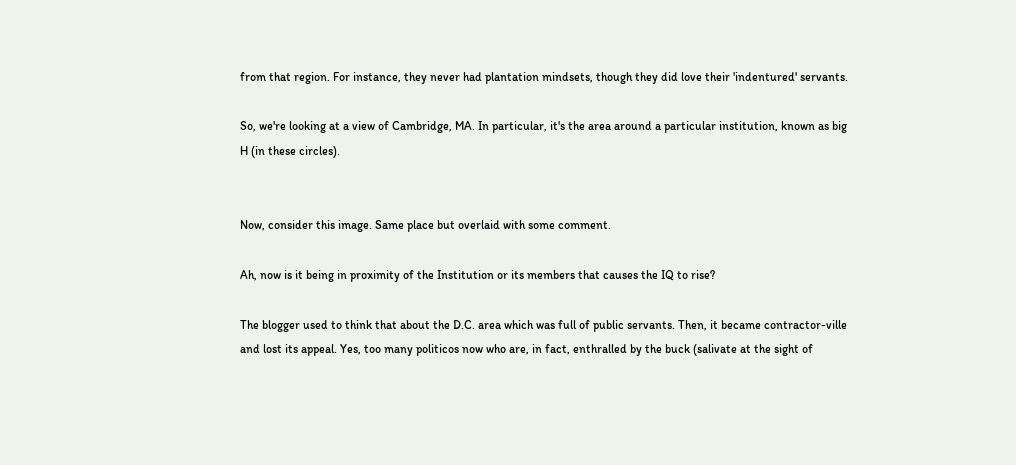from that region. For instance, they never had plantation mindsets, though they did love their 'indentured' servants.

So, we're looking at a view of Cambridge, MA. In particular, it's the area around a particular institution, known as big H (in these circles).


Now, consider this image. Same place but overlaid with some comment.

Ah, now is it being in proximity of the Institution or its members that causes the IQ to rise?

The blogger used to think that about the D.C. area which was full of public servants. Then, it became contractor-ville and lost its appeal. Yes, too many politicos now who are, in fact, enthralled by the buck (salivate at the sight of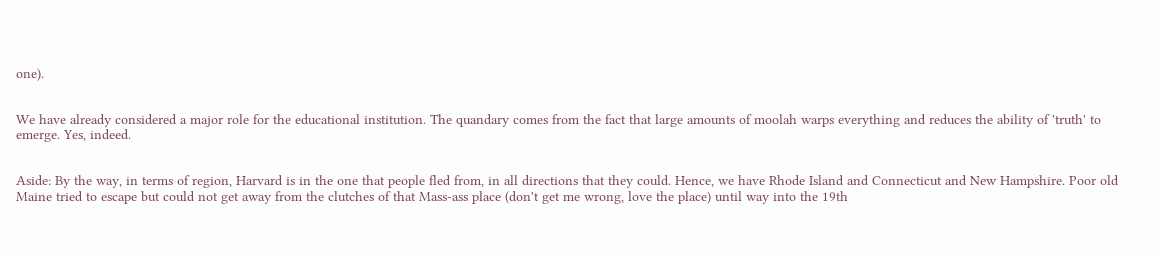one).


We have already considered a major role for the educational institution. The quandary comes from the fact that large amounts of moolah warps everything and reduces the ability of 'truth' to emerge. Yes, indeed.


Aside: By the way, in terms of region, Harvard is in the one that people fled from, in all directions that they could. Hence, we have Rhode Island and Connecticut and New Hampshire. Poor old Maine tried to escape but could not get away from the clutches of that Mass-ass place (don't get me wrong, love the place) until way into the 19th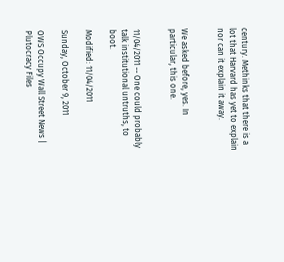century. Methinks that there is a lot that Harvard has yet to explain nor can it explain it away.


We asked before, yes. In particular, this one.


11/04/2011 -- One could probably talk institutional untruths, to boot.

Modified: 11/04/2011

Sunday, October 9, 2011

OWS Occupy Wall Street News | Plutocracy Files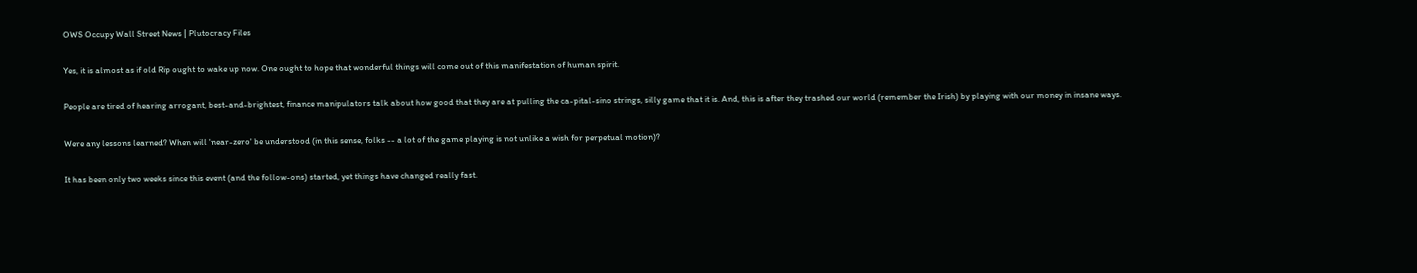OWS Occupy Wall Street News | Plutocracy Files

Yes, it is almost as if old Rip ought to wake up now. One ought to hope that wonderful things will come out of this manifestation of human spirit.

People are tired of hearing arrogant, best-and-brightest, finance manipulators talk about how good that they are at pulling the ca-pital-sino strings, silly game that it is. And, this is after they trashed our world (remember the Irish) by playing with our money in insane ways.

Were any lessons learned? When will 'near-zero' be understood (in this sense, folks -- a lot of the game playing is not unlike a wish for perpetual motion)?

It has been only two weeks since this event (and the follow-ons) started, yet things have changed really fast.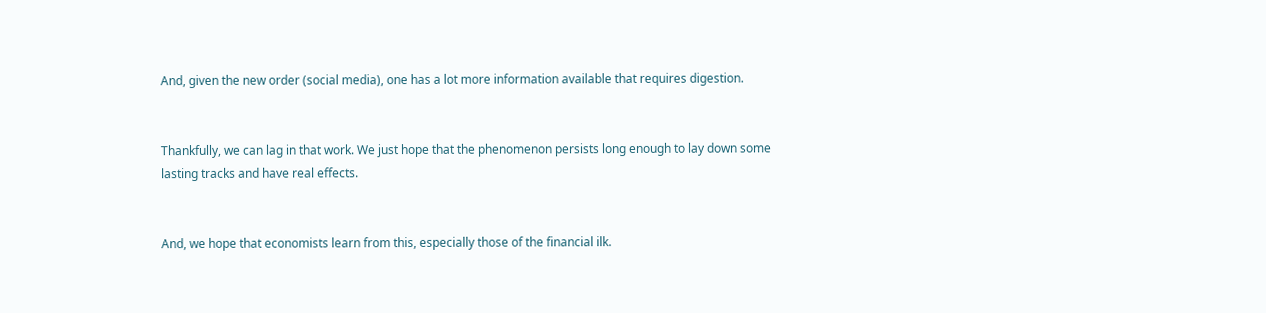And, given the new order (social media), one has a lot more information available that requires digestion.


Thankfully, we can lag in that work. We just hope that the phenomenon persists long enough to lay down some lasting tracks and have real effects.


And, we hope that economists learn from this, especially those of the financial ilk.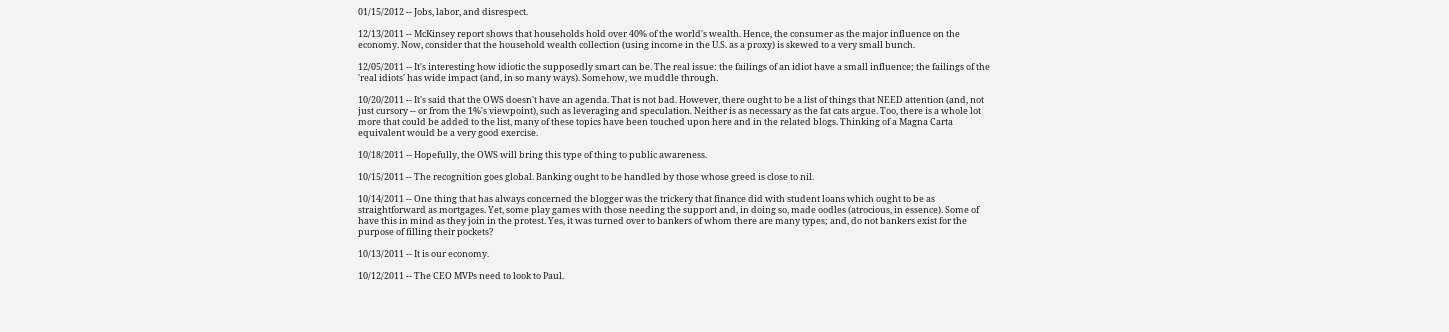01/15/2012 -- Jobs, labor, and disrespect.

12/13/2011 -- McKinsey report shows that households hold over 40% of the world's wealth. Hence, the consumer as the major influence on the economy. Now, consider that the household wealth collection (using income in the U.S. as a proxy) is skewed to a very small bunch.

12/05/2011 -- It's interesting how idiotic the supposedly smart can be. The real issue: the failings of an idiot have a small influence; the failings of the 'real idiots' has wide impact (and, in so many ways). Somehow, we muddle through.

10/20/2011 -- It's said that the OWS doesn't have an agenda. That is not bad. However, there ought to be a list of things that NEED attention (and, not just cursory -- or from the 1%'s viewpoint), such as leveraging and speculation. Neither is as necessary as the fat cats argue. Too, there is a whole lot more that could be added to the list, many of these topics have been touched upon here and in the related blogs. Thinking of a Magna Carta equivalent would be a very good exercise.

10/18/2011 -- Hopefully, the OWS will bring this type of thing to public awareness.

10/15/2011 -- The recognition goes global. Banking ought to be handled by those whose greed is close to nil.

10/14/2011 -- One thing that has always concerned the blogger was the trickery that finance did with student loans which ought to be as straightforward as mortgages. Yet, some play games with those needing the support and, in doing so, made oodles (atrocious, in essence). Some of have this in mind as they join in the protest. Yes, it was turned over to bankers of whom there are many types; and, do not bankers exist for the purpose of filling their pockets?

10/13/2011 -- It is our economy.

10/12/2011 -- The CEO MVPs need to look to Paul.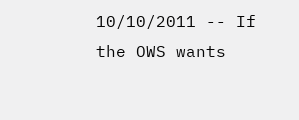10/10/2011 -- If the OWS wants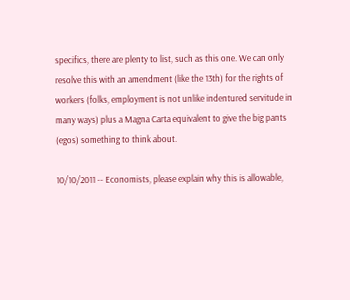specifics, there are plenty to list, such as this one. We can only resolve this with an amendment (like the 13th) for the rights of workers (folks, employment is not unlike indentured servitude in many ways) plus a Magna Carta equivalent to give the big pants (egos) something to think about.

10/10/2011 -- Economists, please explain why this is allowable,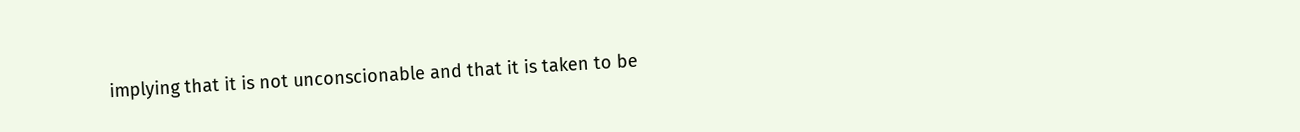implying that it is not unconscionable and that it is taken to be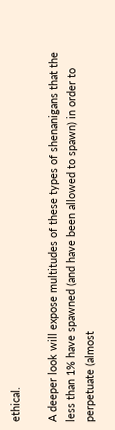ethical.

A deeper look will expose multitudes of these types of shenanigans that the less than 1% have spawned (and have been allowed to spawn) in order to perpetuate (almost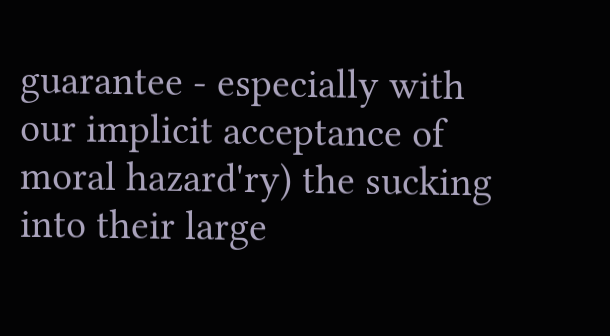guarantee - especially with our implicit acceptance of moral hazard'ry) the sucking into their large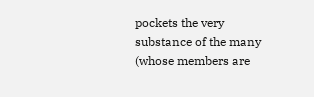pockets the very substance of the many (whose members are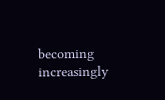becoming increasingly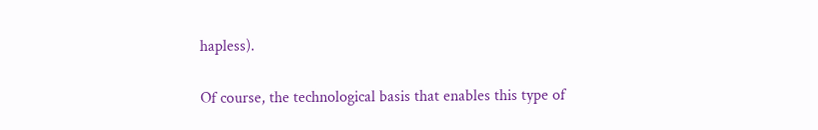hapless).

Of course, the technological basis that enables this type of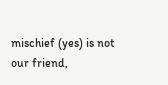mischief (yes) is not our friend,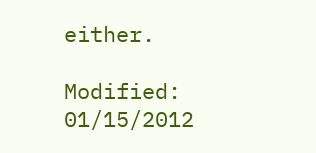either.

Modified: 01/15/2012